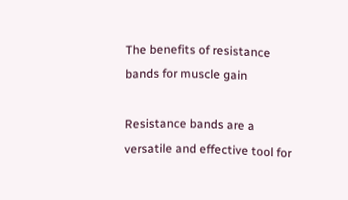The benefits of resistance bands for muscle gain

Resistance bands are a versatile and effective tool for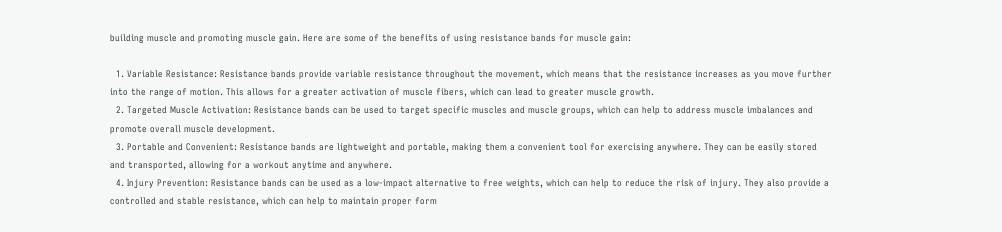building muscle and promoting muscle gain. Here are some of the benefits of using resistance bands for muscle gain:

  1. Variable Resistance: Resistance bands provide variable resistance throughout the movement, which means that the resistance increases as you move further into the range of motion. This allows for a greater activation of muscle fibers, which can lead to greater muscle growth.
  2. Targeted Muscle Activation: Resistance bands can be used to target specific muscles and muscle groups, which can help to address muscle imbalances and promote overall muscle development.
  3. Portable and Convenient: Resistance bands are lightweight and portable, making them a convenient tool for exercising anywhere. They can be easily stored and transported, allowing for a workout anytime and anywhere.
  4. Injury Prevention: Resistance bands can be used as a low-impact alternative to free weights, which can help to reduce the risk of injury. They also provide a controlled and stable resistance, which can help to maintain proper form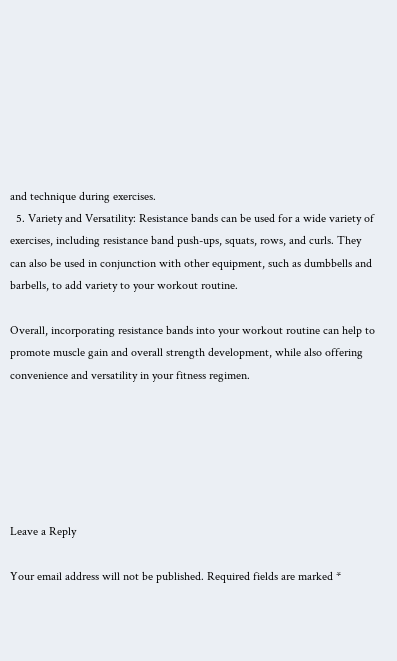and technique during exercises.
  5. Variety and Versatility: Resistance bands can be used for a wide variety of exercises, including resistance band push-ups, squats, rows, and curls. They can also be used in conjunction with other equipment, such as dumbbells and barbells, to add variety to your workout routine.

Overall, incorporating resistance bands into your workout routine can help to promote muscle gain and overall strength development, while also offering convenience and versatility in your fitness regimen.






Leave a Reply

Your email address will not be published. Required fields are marked *